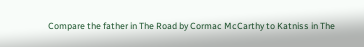Compare the father in The Road by Cormac McCarthy to Katniss in The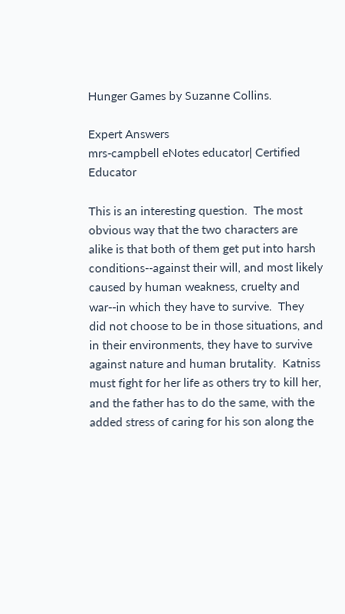Hunger Games by Suzanne Collins.

Expert Answers
mrs-campbell eNotes educator| Certified Educator

This is an interesting question.  The most obvious way that the two characters are alike is that both of them get put into harsh conditions--against their will, and most likely caused by human weakness, cruelty and war--in which they have to survive.  They did not choose to be in those situations, and in their environments, they have to survive against nature and human brutality.  Katniss must fight for her life as others try to kill her, and the father has to do the same, with the added stress of caring for his son along the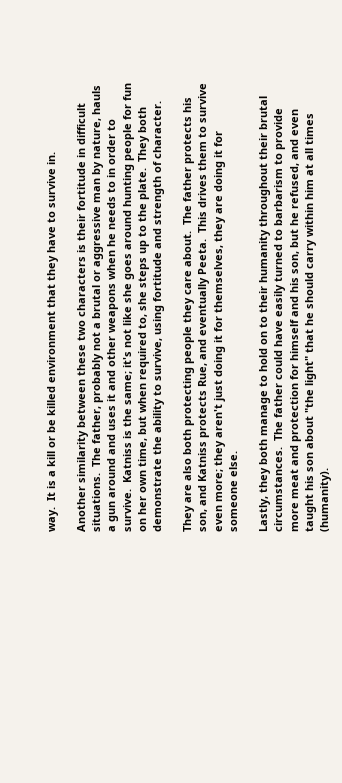way.  It is a kill or be killed environment that they have to survive in.

Another similarity between these two characters is their fortitude in difficult situations.  The father, probably not a brutal or aggressive man by nature, hauls a gun around and uses it and other weapons when he needs to in order to survive.  Katniss is the same; it's not like she goes around hunting people for fun on her own time, but when required to, she steps up to the plate.  They both demonstrate the ability to survive, using fortitude and strength of character.

They are also both protecting people they care about.  The father protects his son, and Katniss protects Rue, and eventually Peeta.  This drives them to survive even more; they aren't just doing it for themselves, they are doing it for someone else.

Lastly, they both manage to hold on to their humanity throughout their brutal circumstances.  The father could have easily turned to barbarism to provide more meat and protection for himself and his son, but he refused, and even taught his son about "the light" that he should carry within him at all times (humanity).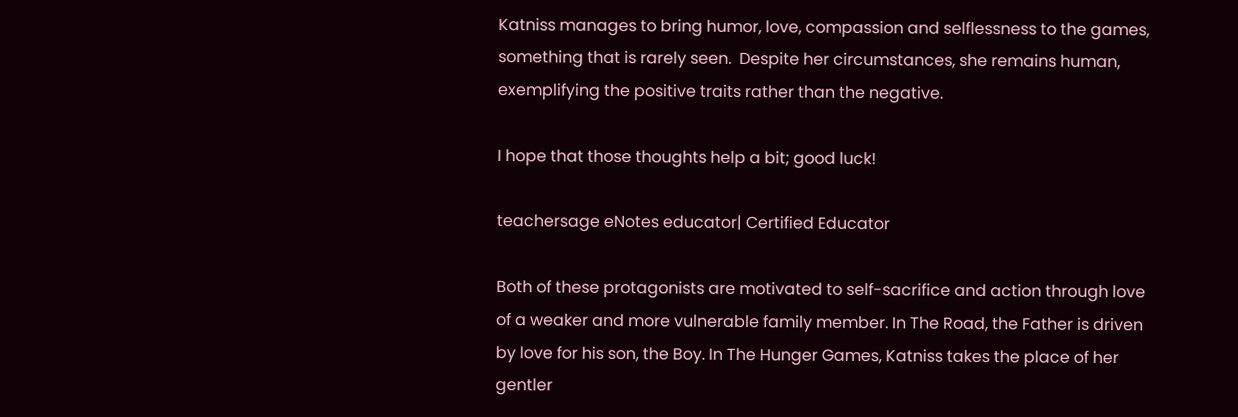Katniss manages to bring humor, love, compassion and selflessness to the games, something that is rarely seen.  Despite her circumstances, she remains human, exemplifying the positive traits rather than the negative.

I hope that those thoughts help a bit; good luck!

teachersage eNotes educator| Certified Educator

Both of these protagonists are motivated to self-sacrifice and action through love of a weaker and more vulnerable family member. In The Road, the Father is driven by love for his son, the Boy. In The Hunger Games, Katniss takes the place of her gentler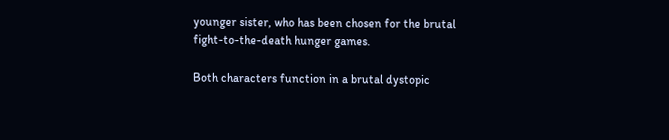younger sister, who has been chosen for the brutal fight-to-the-death hunger games.

Both characters function in a brutal dystopic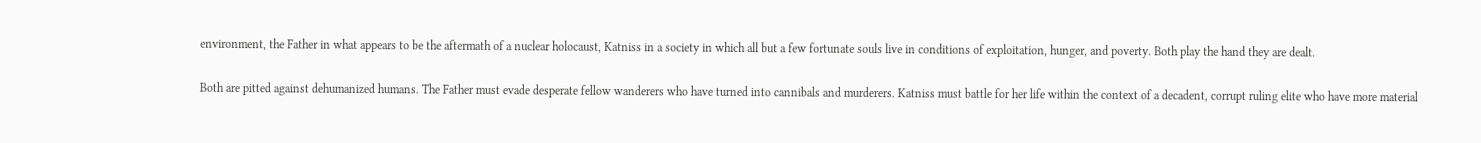environment, the Father in what appears to be the aftermath of a nuclear holocaust, Katniss in a society in which all but a few fortunate souls live in conditions of exploitation, hunger, and poverty. Both play the hand they are dealt.

Both are pitted against dehumanized humans. The Father must evade desperate fellow wanderers who have turned into cannibals and murderers. Katniss must battle for her life within the context of a decadent, corrupt ruling elite who have more material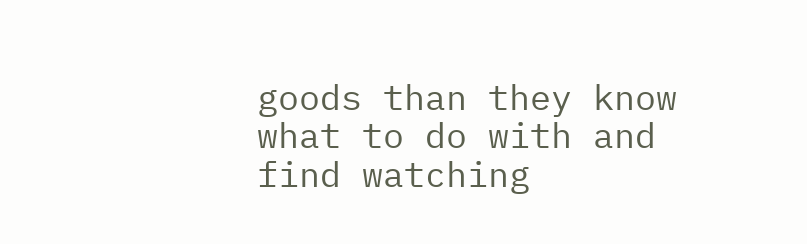goods than they know what to do with and find watching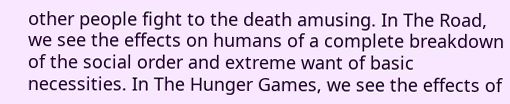other people fight to the death amusing. In The Road, we see the effects on humans of a complete breakdown of the social order and extreme want of basic necessities. In The Hunger Games, we see the effects of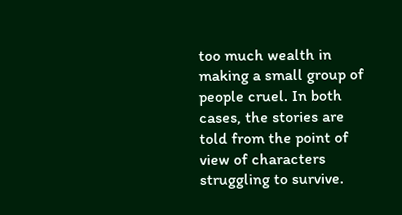too much wealth in making a small group of people cruel. In both cases, the stories are told from the point of view of characters struggling to survive.